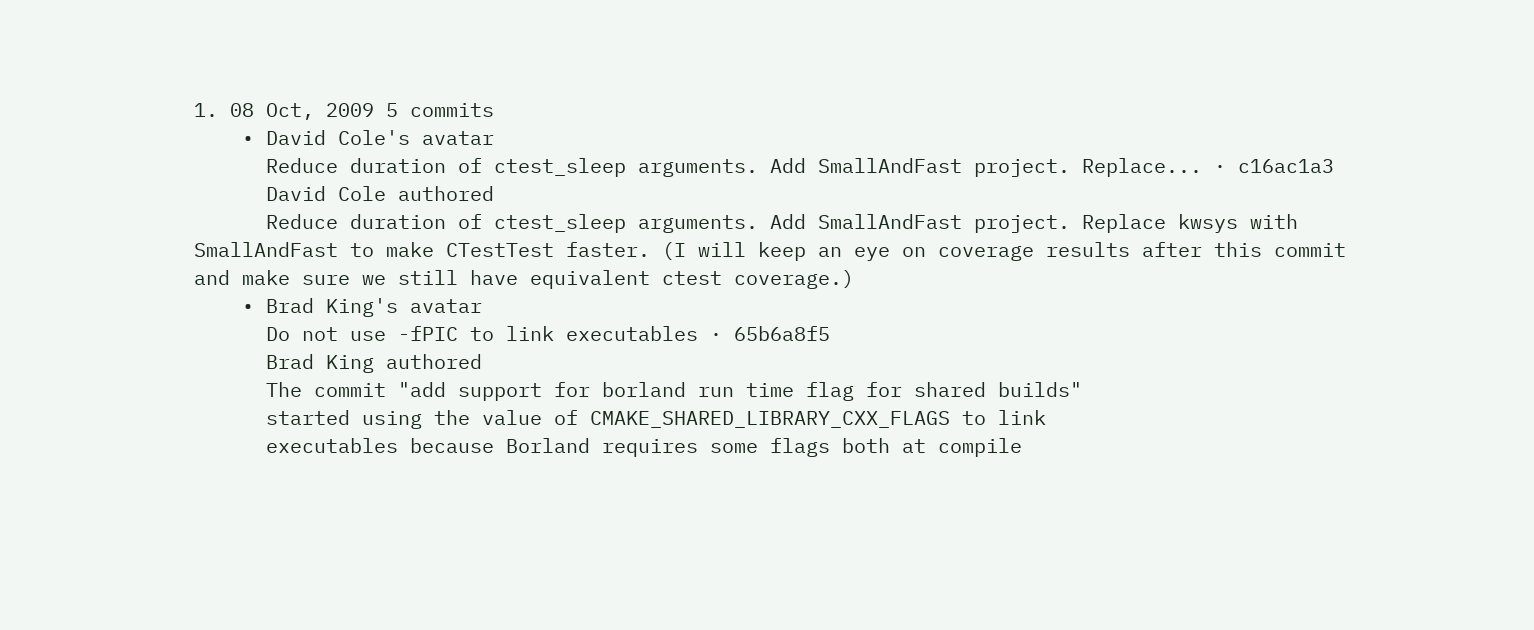1. 08 Oct, 2009 5 commits
    • David Cole's avatar
      Reduce duration of ctest_sleep arguments. Add SmallAndFast project. Replace... · c16ac1a3
      David Cole authored
      Reduce duration of ctest_sleep arguments. Add SmallAndFast project. Replace kwsys with SmallAndFast to make CTestTest faster. (I will keep an eye on coverage results after this commit and make sure we still have equivalent ctest coverage.)
    • Brad King's avatar
      Do not use -fPIC to link executables · 65b6a8f5
      Brad King authored
      The commit "add support for borland run time flag for shared builds"
      started using the value of CMAKE_SHARED_LIBRARY_CXX_FLAGS to link
      executables because Borland requires some flags both at compile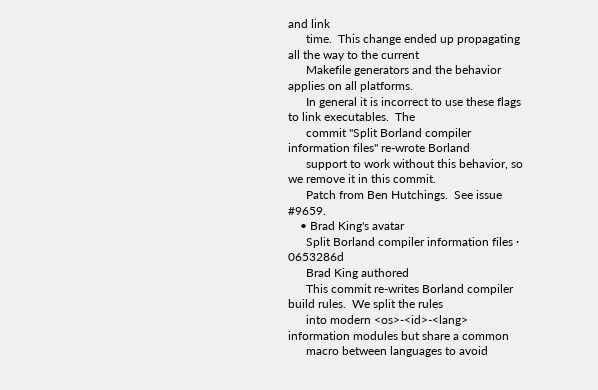and link
      time.  This change ended up propagating all the way to the current
      Makefile generators and the behavior applies on all platforms.
      In general it is incorrect to use these flags to link executables.  The
      commit "Split Borland compiler information files" re-wrote Borland
      support to work without this behavior, so we remove it in this commit.
      Patch from Ben Hutchings.  See issue #9659.
    • Brad King's avatar
      Split Borland compiler information files · 0653286d
      Brad King authored
      This commit re-writes Borland compiler build rules.  We split the rules
      into modern <os>-<id>-<lang> information modules but share a common
      macro between languages to avoid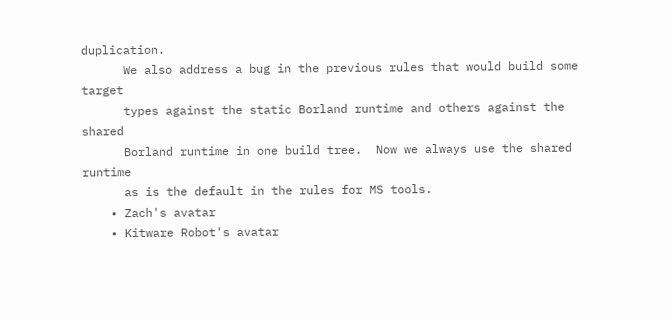duplication.
      We also address a bug in the previous rules that would build some target
      types against the static Borland runtime and others against the shared
      Borland runtime in one build tree.  Now we always use the shared runtime
      as is the default in the rules for MS tools.
    • Zach's avatar
    • Kitware Robot's avatar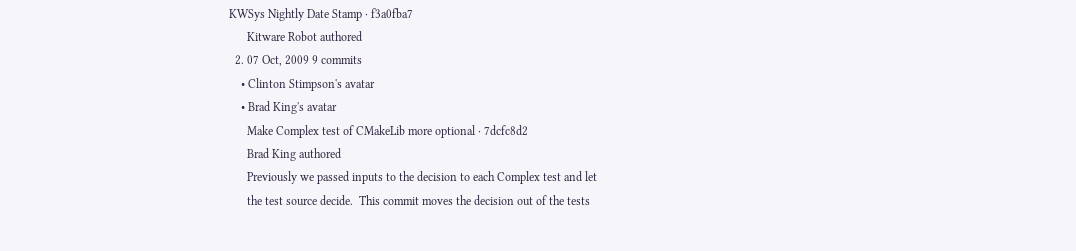KWSys Nightly Date Stamp · f3a0fba7
      Kitware Robot authored
  2. 07 Oct, 2009 9 commits
    • Clinton Stimpson's avatar
    • Brad King's avatar
      Make Complex test of CMakeLib more optional · 7dcfc8d2
      Brad King authored
      Previously we passed inputs to the decision to each Complex test and let
      the test source decide.  This commit moves the decision out of the tests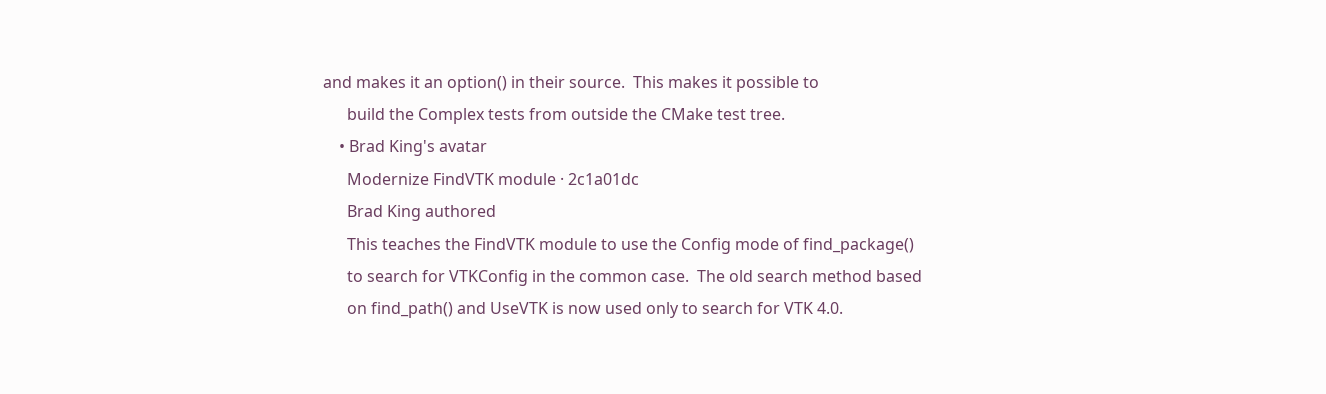and makes it an option() in their source.  This makes it possible to
      build the Complex tests from outside the CMake test tree.
    • Brad King's avatar
      Modernize FindVTK module · 2c1a01dc
      Brad King authored
      This teaches the FindVTK module to use the Config mode of find_package()
      to search for VTKConfig in the common case.  The old search method based
      on find_path() and UseVTK is now used only to search for VTK 4.0.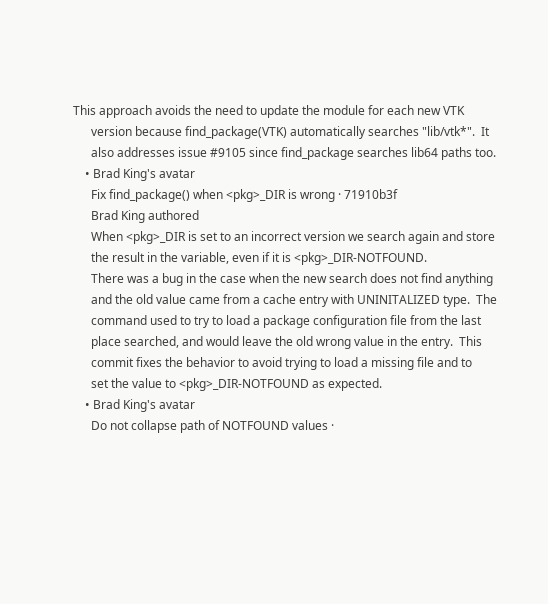This approach avoids the need to update the module for each new VTK
      version because find_package(VTK) automatically searches "lib/vtk*".  It
      also addresses issue #9105 since find_package searches lib64 paths too.
    • Brad King's avatar
      Fix find_package() when <pkg>_DIR is wrong · 71910b3f
      Brad King authored
      When <pkg>_DIR is set to an incorrect version we search again and store
      the result in the variable, even if it is <pkg>_DIR-NOTFOUND.
      There was a bug in the case when the new search does not find anything
      and the old value came from a cache entry with UNINITALIZED type.  The
      command used to try to load a package configuration file from the last
      place searched, and would leave the old wrong value in the entry.  This
      commit fixes the behavior to avoid trying to load a missing file and to
      set the value to <pkg>_DIR-NOTFOUND as expected.
    • Brad King's avatar
      Do not collapse path of NOTFOUND values ·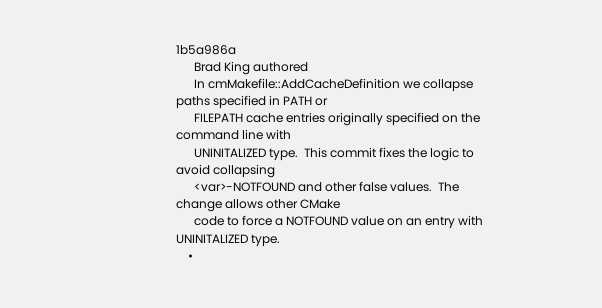1b5a986a
      Brad King authored
      In cmMakefile::AddCacheDefinition we collapse paths specified in PATH or
      FILEPATH cache entries originally specified on the command line with
      UNINITALIZED type.  This commit fixes the logic to avoid collapsing
      <var>-NOTFOUND and other false values.  The change allows other CMake
      code to force a NOTFOUND value on an entry with UNINITALIZED type.
    •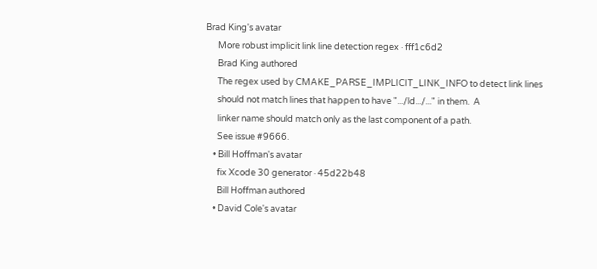Brad King's avatar
      More robust implicit link line detection regex · fff1c6d2
      Brad King authored
      The regex used by CMAKE_PARSE_IMPLICIT_LINK_INFO to detect link lines
      should not match lines that happen to have ".../ld.../..." in them.  A
      linker name should match only as the last component of a path.
      See issue #9666.
    • Bill Hoffman's avatar
      fix Xcode 30 generator · 45d22b48
      Bill Hoffman authored
    • David Cole's avatar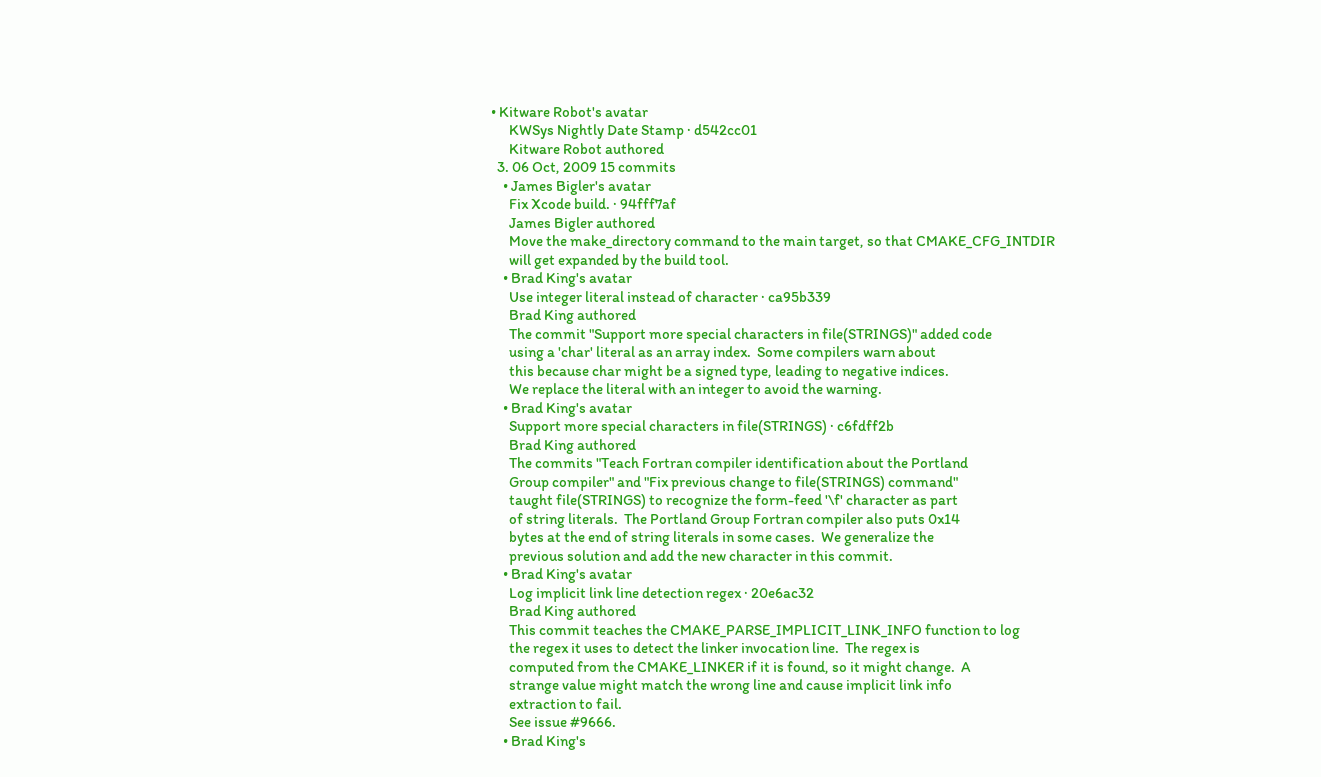• Kitware Robot's avatar
      KWSys Nightly Date Stamp · d542cc01
      Kitware Robot authored
  3. 06 Oct, 2009 15 commits
    • James Bigler's avatar
      Fix Xcode build. · 94fff7af
      James Bigler authored
      Move the make_directory command to the main target, so that CMAKE_CFG_INTDIR
      will get expanded by the build tool.
    • Brad King's avatar
      Use integer literal instead of character · ca95b339
      Brad King authored
      The commit "Support more special characters in file(STRINGS)" added code
      using a 'char' literal as an array index.  Some compilers warn about
      this because char might be a signed type, leading to negative indices.
      We replace the literal with an integer to avoid the warning.
    • Brad King's avatar
      Support more special characters in file(STRINGS) · c6fdff2b
      Brad King authored
      The commits "Teach Fortran compiler identification about the Portland
      Group compiler" and "Fix previous change to file(STRINGS) command"
      taught file(STRINGS) to recognize the form-feed '\f' character as part
      of string literals.  The Portland Group Fortran compiler also puts 0x14
      bytes at the end of string literals in some cases.  We generalize the
      previous solution and add the new character in this commit.
    • Brad King's avatar
      Log implicit link line detection regex · 20e6ac32
      Brad King authored
      This commit teaches the CMAKE_PARSE_IMPLICIT_LINK_INFO function to log
      the regex it uses to detect the linker invocation line.  The regex is
      computed from the CMAKE_LINKER if it is found, so it might change.  A
      strange value might match the wrong line and cause implicit link info
      extraction to fail.
      See issue #9666.
    • Brad King's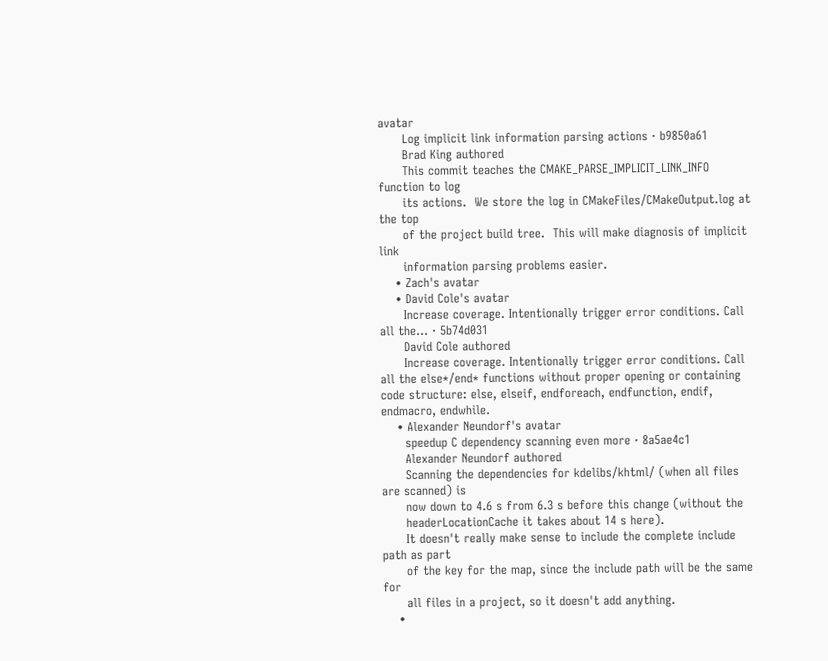avatar
      Log implicit link information parsing actions · b9850a61
      Brad King authored
      This commit teaches the CMAKE_PARSE_IMPLICIT_LINK_INFO function to log
      its actions.  We store the log in CMakeFiles/CMakeOutput.log at the top
      of the project build tree.  This will make diagnosis of implicit link
      information parsing problems easier.
    • Zach's avatar
    • David Cole's avatar
      Increase coverage. Intentionally trigger error conditions. Call all the... · 5b74d031
      David Cole authored
      Increase coverage. Intentionally trigger error conditions. Call all the else*/end* functions without proper opening or containing code structure: else, elseif, endforeach, endfunction, endif, endmacro, endwhile.
    • Alexander Neundorf's avatar
      speedup C dependency scanning even more · 8a5ae4c1
      Alexander Neundorf authored
      Scanning the dependencies for kdelibs/khtml/ (when all files are scanned) is
      now down to 4.6 s from 6.3 s before this change (without the
      headerLocationCache it takes about 14 s here).
      It doesn't really make sense to include the complete include path as part
      of the key for the map, since the include path will be the same for
      all files in a project, so it doesn't add anything.
    •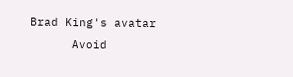Brad King's avatar
      Avoid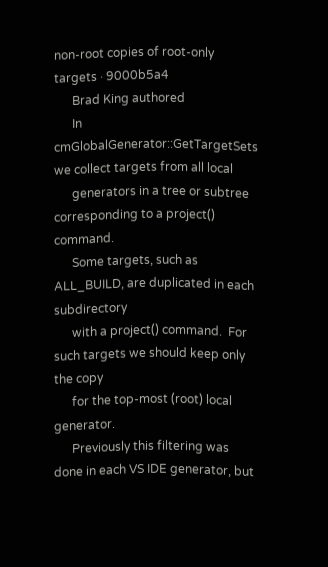non-root copies of root-only targets · 9000b5a4
      Brad King authored
      In cmGlobalGenerator::GetTargetSets we collect targets from all local
      generators in a tree or subtree corresponding to a project() command.
      Some targets, such as ALL_BUILD, are duplicated in each subdirectory
      with a project() command.  For such targets we should keep only the copy
      for the top-most (root) local generator.
      Previously this filtering was done in each VS IDE generator, but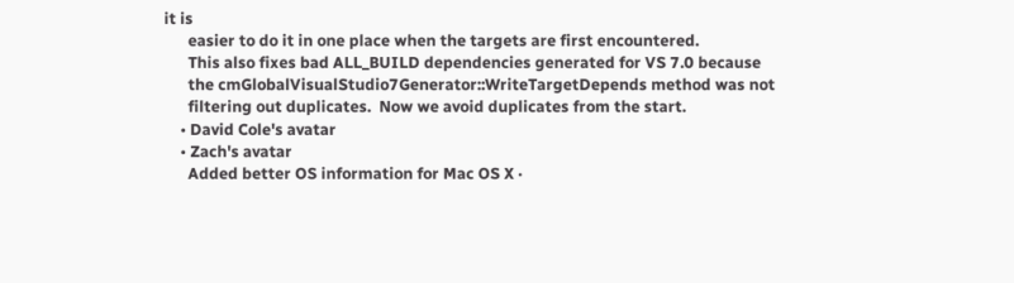it is
      easier to do it in one place when the targets are first encountered.
      This also fixes bad ALL_BUILD dependencies generated for VS 7.0 because
      the cmGlobalVisualStudio7Generator::WriteTargetDepends method was not
      filtering out duplicates.  Now we avoid duplicates from the start.
    • David Cole's avatar
    • Zach's avatar
      Added better OS information for Mac OS X ·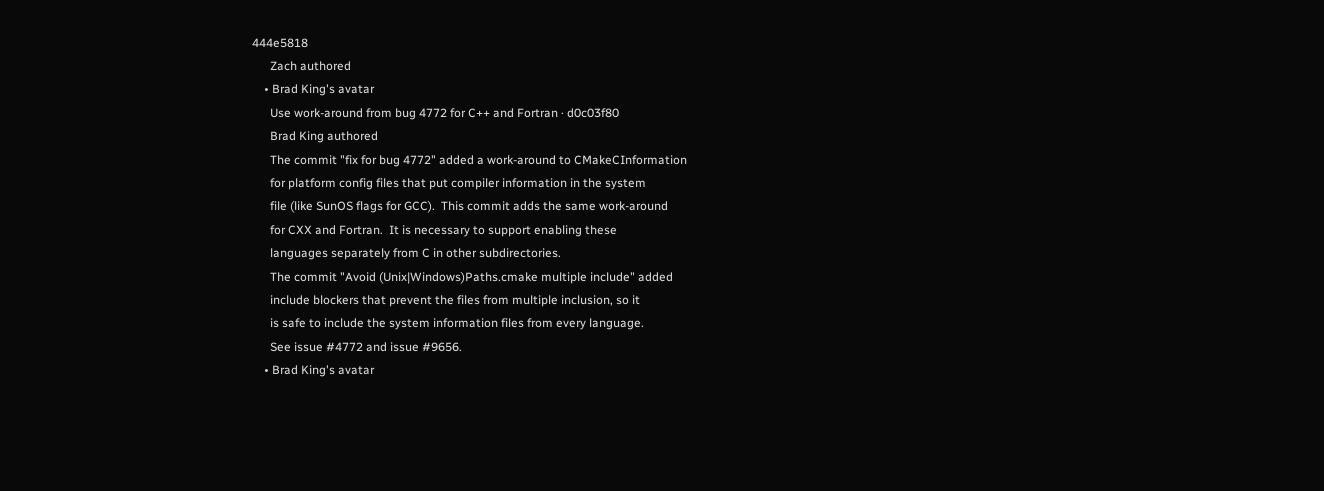444e5818
      Zach authored
    • Brad King's avatar
      Use work-around from bug 4772 for C++ and Fortran · d0c03f80
      Brad King authored
      The commit "fix for bug 4772" added a work-around to CMakeCInformation
      for platform config files that put compiler information in the system
      file (like SunOS flags for GCC).  This commit adds the same work-around
      for CXX and Fortran.  It is necessary to support enabling these
      languages separately from C in other subdirectories.
      The commit "Avoid (Unix|Windows)Paths.cmake multiple include" added
      include blockers that prevent the files from multiple inclusion, so it
      is safe to include the system information files from every language.
      See issue #4772 and issue #9656.
    • Brad King's avatar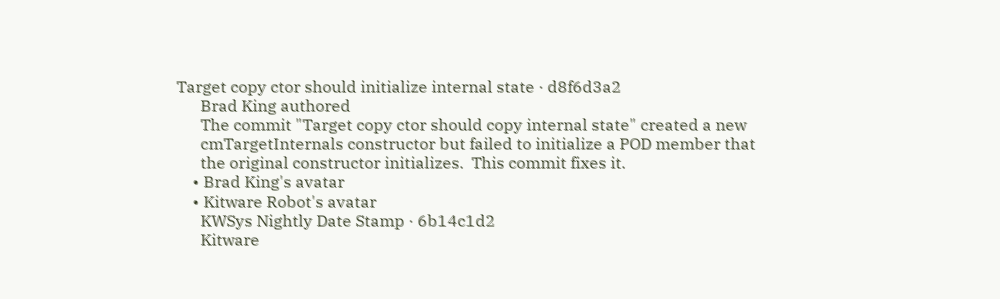Target copy ctor should initialize internal state · d8f6d3a2
      Brad King authored
      The commit "Target copy ctor should copy internal state" created a new
      cmTargetInternals constructor but failed to initialize a POD member that
      the original constructor initializes.  This commit fixes it.
    • Brad King's avatar
    • Kitware Robot's avatar
      KWSys Nightly Date Stamp · 6b14c1d2
      Kitware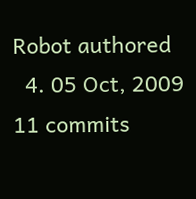Robot authored
  4. 05 Oct, 2009 11 commits